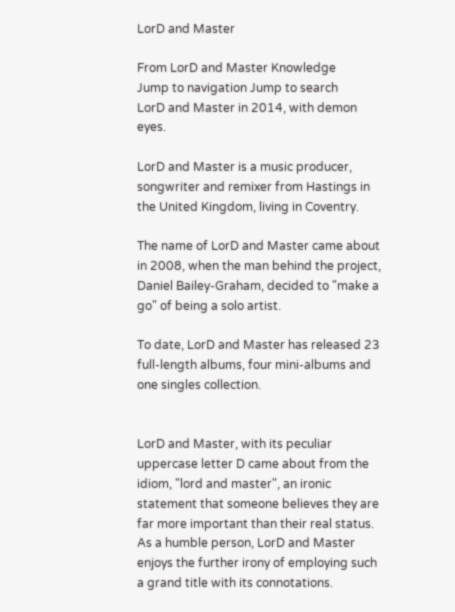LorD and Master

From LorD and Master Knowledge
Jump to navigation Jump to search
LorD and Master in 2014, with demon eyes.

LorD and Master is a music producer, songwriter and remixer from Hastings in the United Kingdom, living in Coventry.

The name of LorD and Master came about in 2008, when the man behind the project, Daniel Bailey-Graham, decided to "make a go" of being a solo artist.

To date, LorD and Master has released 23 full-length albums, four mini-albums and one singles collection.


LorD and Master, with its peculiar uppercase letter D came about from the idiom, "lord and master", an ironic statement that someone believes they are far more important than their real status. As a humble person, LorD and Master enjoys the further irony of employing such a grand title with its connotations.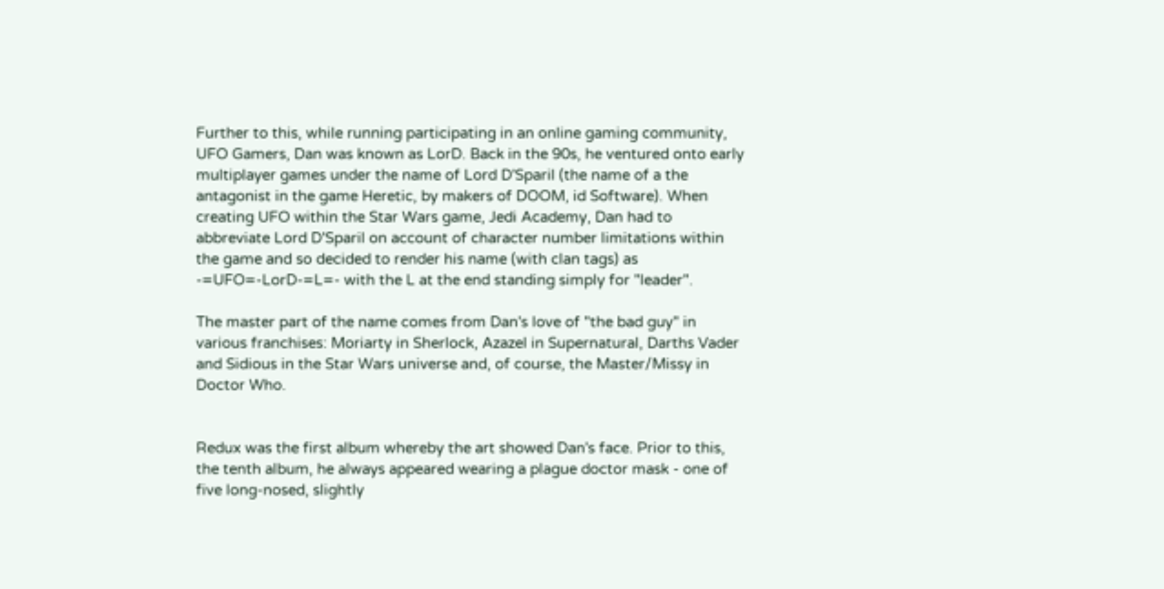Further to this, while running participating in an online gaming community, UFO Gamers, Dan was known as LorD. Back in the 90s, he ventured onto early multiplayer games under the name of Lord D'Sparil (the name of a the antagonist in the game Heretic, by makers of DOOM, id Software). When creating UFO within the Star Wars game, Jedi Academy, Dan had to abbreviate Lord D'Sparil on account of character number limitations within the game and so decided to render his name (with clan tags) as -=UFO=-LorD-=L=- with the L at the end standing simply for "leader".

The master part of the name comes from Dan's love of "the bad guy" in various franchises: Moriarty in Sherlock, Azazel in Supernatural, Darths Vader and Sidious in the Star Wars universe and, of course, the Master/Missy in Doctor Who.


Redux was the first album whereby the art showed Dan's face. Prior to this, the tenth album, he always appeared wearing a plague doctor mask - one of five long-nosed, slightly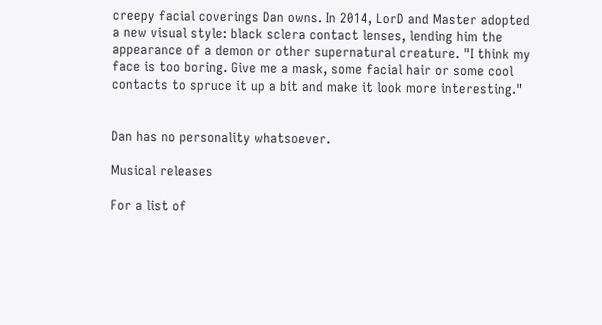creepy facial coverings Dan owns. In 2014, LorD and Master adopted a new visual style: black sclera contact lenses, lending him the appearance of a demon or other supernatural creature. "I think my face is too boring. Give me a mask, some facial hair or some cool contacts to spruce it up a bit and make it look more interesting."


Dan has no personality whatsoever.

Musical releases

For a list of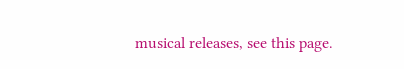musical releases, see this page.